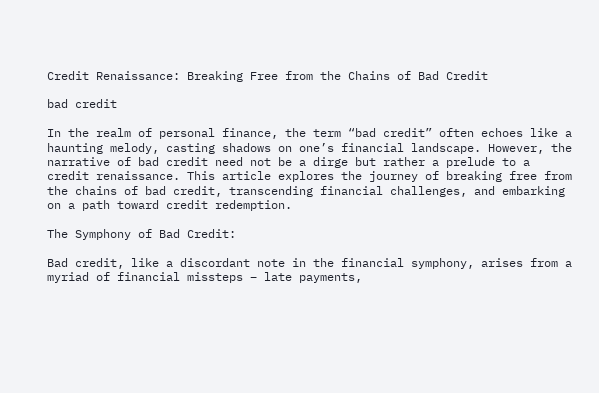Credit Renaissance: Breaking Free from the Chains of Bad Credit

bad credit

In the realm of personal finance, the term “bad credit” often echoes like a haunting melody, casting shadows on one’s financial landscape. However, the narrative of bad credit need not be a dirge but rather a prelude to a credit renaissance. This article explores the journey of breaking free from the chains of bad credit, transcending financial challenges, and embarking on a path toward credit redemption.

The Symphony of Bad Credit:

Bad credit, like a discordant note in the financial symphony, arises from a myriad of financial missteps – late payments,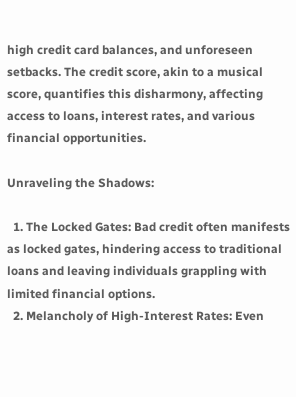high credit card balances, and unforeseen setbacks. The credit score, akin to a musical score, quantifies this disharmony, affecting access to loans, interest rates, and various financial opportunities.

Unraveling the Shadows:

  1. The Locked Gates: Bad credit often manifests as locked gates, hindering access to traditional loans and leaving individuals grappling with limited financial options.
  2. Melancholy of High-Interest Rates: Even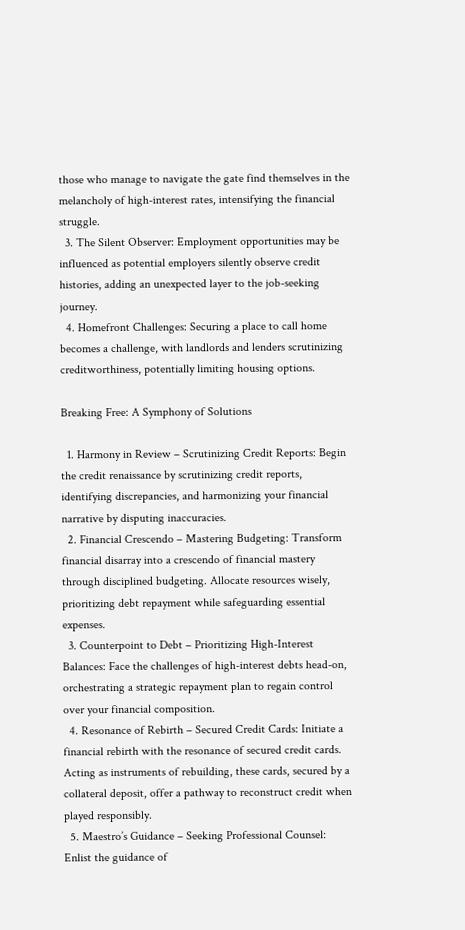those who manage to navigate the gate find themselves in the melancholy of high-interest rates, intensifying the financial struggle.
  3. The Silent Observer: Employment opportunities may be influenced as potential employers silently observe credit histories, adding an unexpected layer to the job-seeking journey.
  4. Homefront Challenges: Securing a place to call home becomes a challenge, with landlords and lenders scrutinizing creditworthiness, potentially limiting housing options.

Breaking Free: A Symphony of Solutions

  1. Harmony in Review – Scrutinizing Credit Reports: Begin the credit renaissance by scrutinizing credit reports, identifying discrepancies, and harmonizing your financial narrative by disputing inaccuracies.
  2. Financial Crescendo – Mastering Budgeting: Transform financial disarray into a crescendo of financial mastery through disciplined budgeting. Allocate resources wisely, prioritizing debt repayment while safeguarding essential expenses.
  3. Counterpoint to Debt – Prioritizing High-Interest Balances: Face the challenges of high-interest debts head-on, orchestrating a strategic repayment plan to regain control over your financial composition.
  4. Resonance of Rebirth – Secured Credit Cards: Initiate a financial rebirth with the resonance of secured credit cards. Acting as instruments of rebuilding, these cards, secured by a collateral deposit, offer a pathway to reconstruct credit when played responsibly.
  5. Maestro’s Guidance – Seeking Professional Counsel: Enlist the guidance of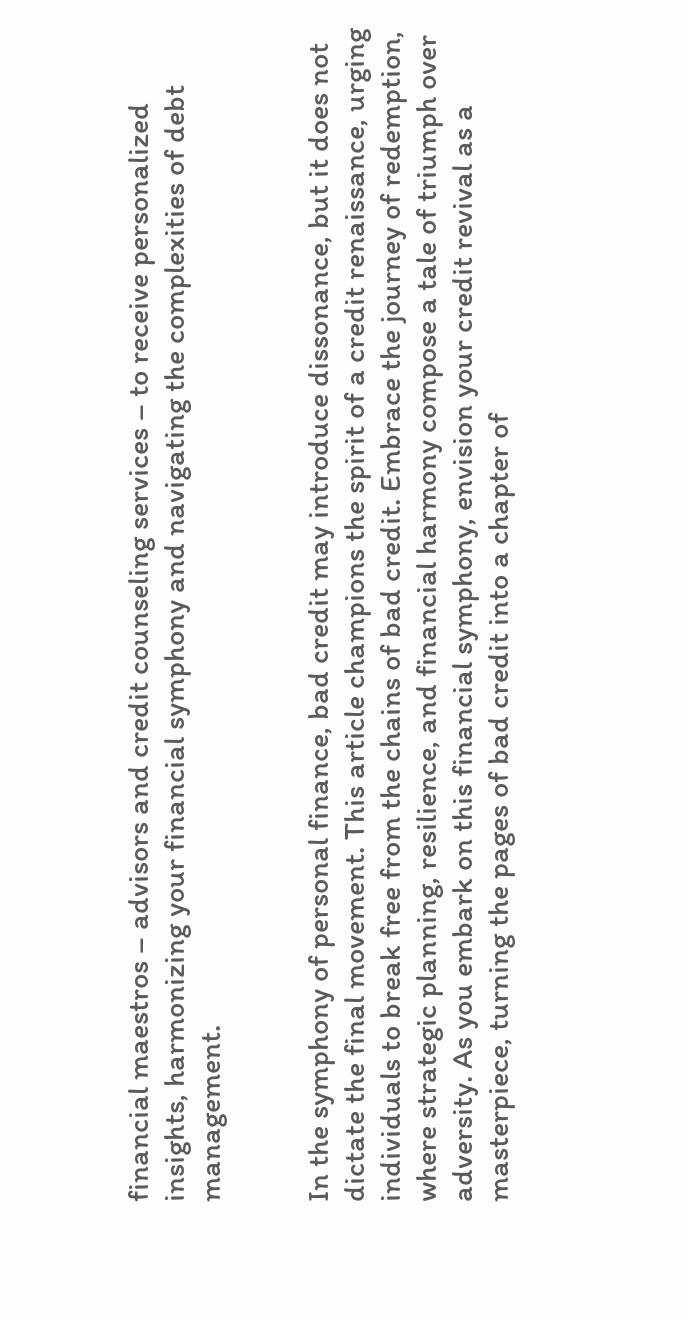financial maestros – advisors and credit counseling services – to receive personalized insights, harmonizing your financial symphony and navigating the complexities of debt management.


In the symphony of personal finance, bad credit may introduce dissonance, but it does not dictate the final movement. This article champions the spirit of a credit renaissance, urging individuals to break free from the chains of bad credit. Embrace the journey of redemption, where strategic planning, resilience, and financial harmony compose a tale of triumph over adversity. As you embark on this financial symphony, envision your credit revival as a masterpiece, turning the pages of bad credit into a chapter of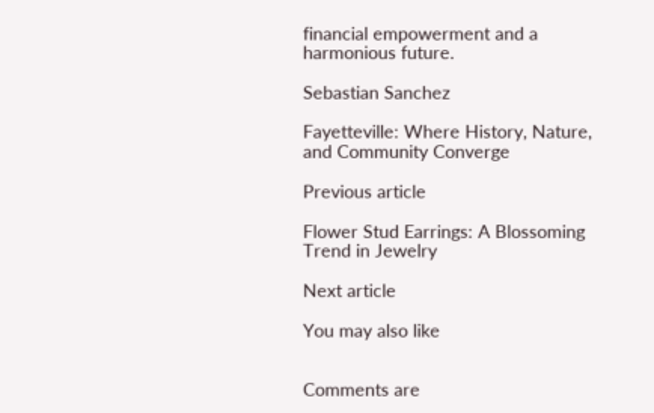financial empowerment and a harmonious future.

Sebastian Sanchez

Fayetteville: Where History, Nature, and Community Converge

Previous article

Flower Stud Earrings: A Blossoming Trend in Jewelry

Next article

You may also like


Comments are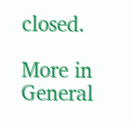closed.

More in General